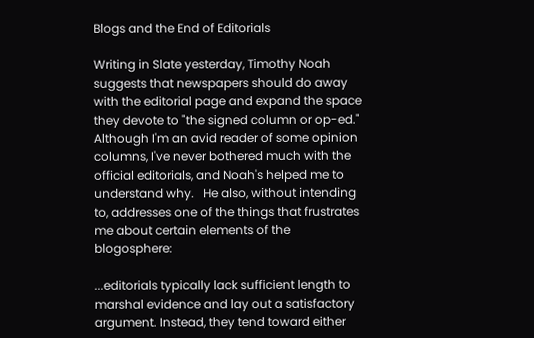Blogs and the End of Editorials

Writing in Slate yesterday, Timothy Noah suggests that newspapers should do away with the editorial page and expand the space they devote to "the signed column or op-ed."    Although I'm an avid reader of some opinion columns, I've never bothered much with the official editorials, and Noah's helped me to understand why.   He also, without intending to, addresses one of the things that frustrates me about certain elements of the blogosphere:

...editorials typically lack sufficient length to marshal evidence and lay out a satisfactory argument. Instead, they tend toward either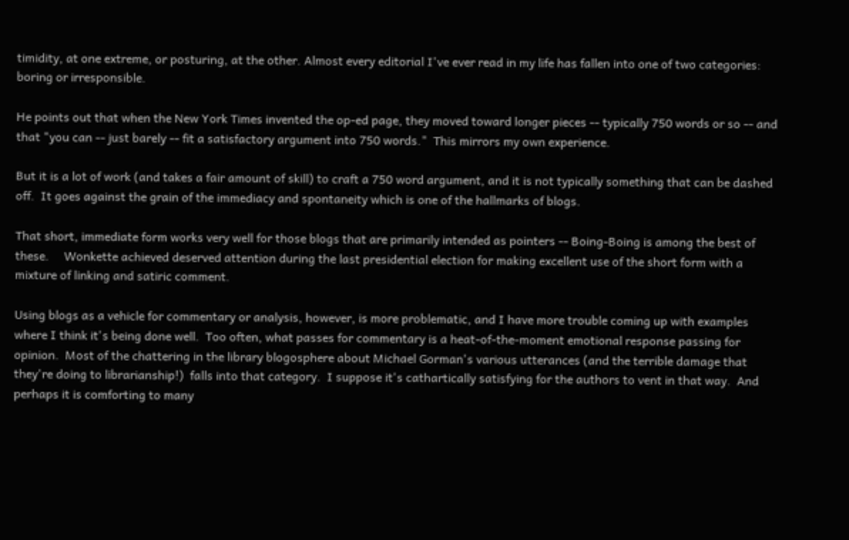timidity, at one extreme, or posturing, at the other. Almost every editorial I've ever read in my life has fallen into one of two categories: boring or irresponsible.

He points out that when the New York Times invented the op-ed page, they moved toward longer pieces -- typically 750 words or so -- and that "you can -- just barely -- fit a satisfactory argument into 750 words."  This mirrors my own experience.

But it is a lot of work (and takes a fair amount of skill) to craft a 750 word argument, and it is not typically something that can be dashed off.  It goes against the grain of the immediacy and spontaneity which is one of the hallmarks of blogs.

That short, immediate form works very well for those blogs that are primarily intended as pointers -- Boing-Boing is among the best of these.     Wonkette achieved deserved attention during the last presidential election for making excellent use of the short form with a mixture of linking and satiric comment.

Using blogs as a vehicle for commentary or analysis, however, is more problematic, and I have more trouble coming up with examples where I think it's being done well.  Too often, what passes for commentary is a heat-of-the-moment emotional response passing for opinion.  Most of the chattering in the library blogosphere about Michael Gorman's various utterances (and the terrible damage that they're doing to librarianship!)  falls into that category.  I suppose it's cathartically satisfying for the authors to vent in that way.  And perhaps it is comforting to many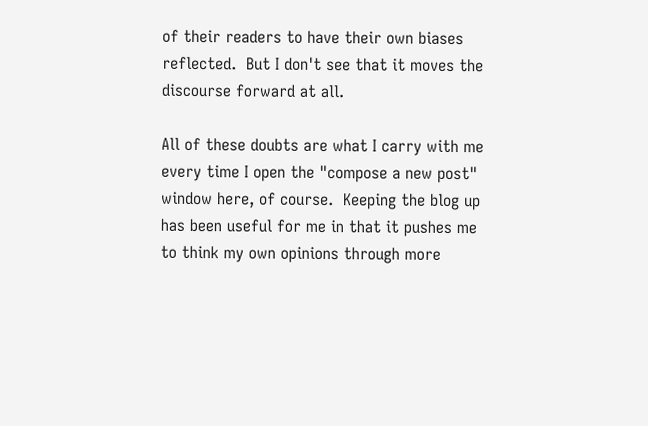of their readers to have their own biases reflected.  But I don't see that it moves the discourse forward at all.

All of these doubts are what I carry with me every time I open the "compose a new post" window here, of course.  Keeping the blog up has been useful for me in that it pushes me to think my own opinions through more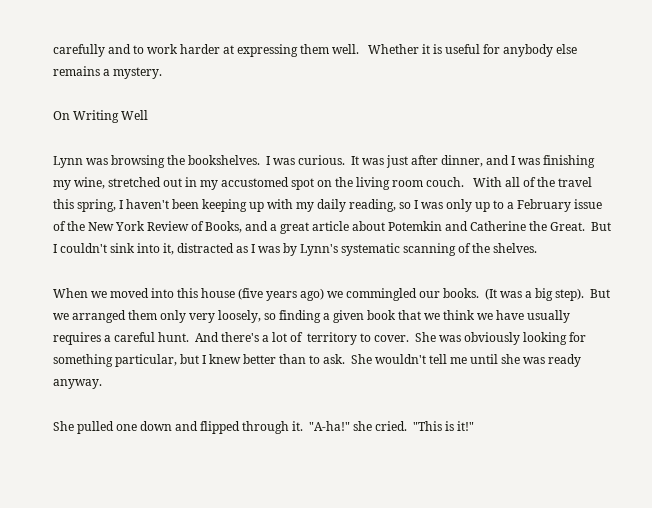carefully and to work harder at expressing them well.   Whether it is useful for anybody else remains a mystery.

On Writing Well

Lynn was browsing the bookshelves.  I was curious.  It was just after dinner, and I was finishing my wine, stretched out in my accustomed spot on the living room couch.   With all of the travel this spring, I haven't been keeping up with my daily reading, so I was only up to a February issue of the New York Review of Books, and a great article about Potemkin and Catherine the Great.  But I couldn't sink into it, distracted as I was by Lynn's systematic scanning of the shelves.

When we moved into this house (five years ago) we commingled our books.  (It was a big step).  But we arranged them only very loosely, so finding a given book that we think we have usually requires a careful hunt.  And there's a lot of  territory to cover.  She was obviously looking for something particular, but I knew better than to ask.  She wouldn't tell me until she was ready anyway.

She pulled one down and flipped through it.  "A-ha!" she cried.  "This is it!"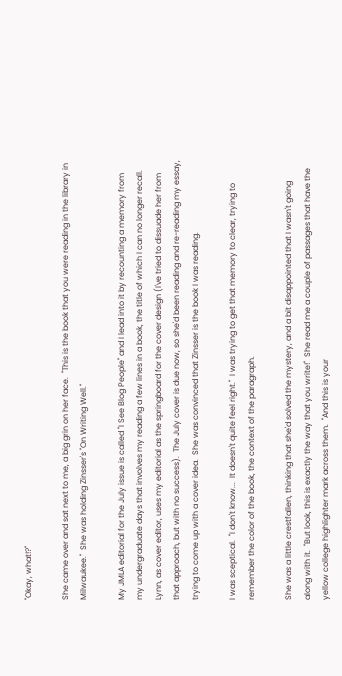"Okay, what!?"

She came over and sat next to me, a big grin on her face.  "This is the book that you were reading in the library in Milwaukee."  She was holding Zinsser's "On Writing Well."

My JMLA editorial for the July issue is called "I See Blog People" and I lead into it by recounting a memory from my undergraduate days that involves my reading a few lines in a book, the title of which I can no longer recall.  Lynn, as cover editor, uses my editorial as the springboard for the cover design (I've tried to dissuade her from that approach, but with no success).  The July cover is due now, so she'd been reading and re-reading my essay, trying to come up with a cover idea.  She was convinced that Zinsser is the book I was reading.

I was sceptical.  "I don't know...  It doesn't quite feel right."  I was trying to get that memory to clear, trying to remember the color of the book, the context of the paragraph.

She was a little crestfallen, thinking that she'd solved the mystery, and a bit disappointed that I wasn't going along with it.  "But look, this is exactly the way that you write!"  She read me a couple of passages that have the yellow college highlighter mark across them.  "And this is your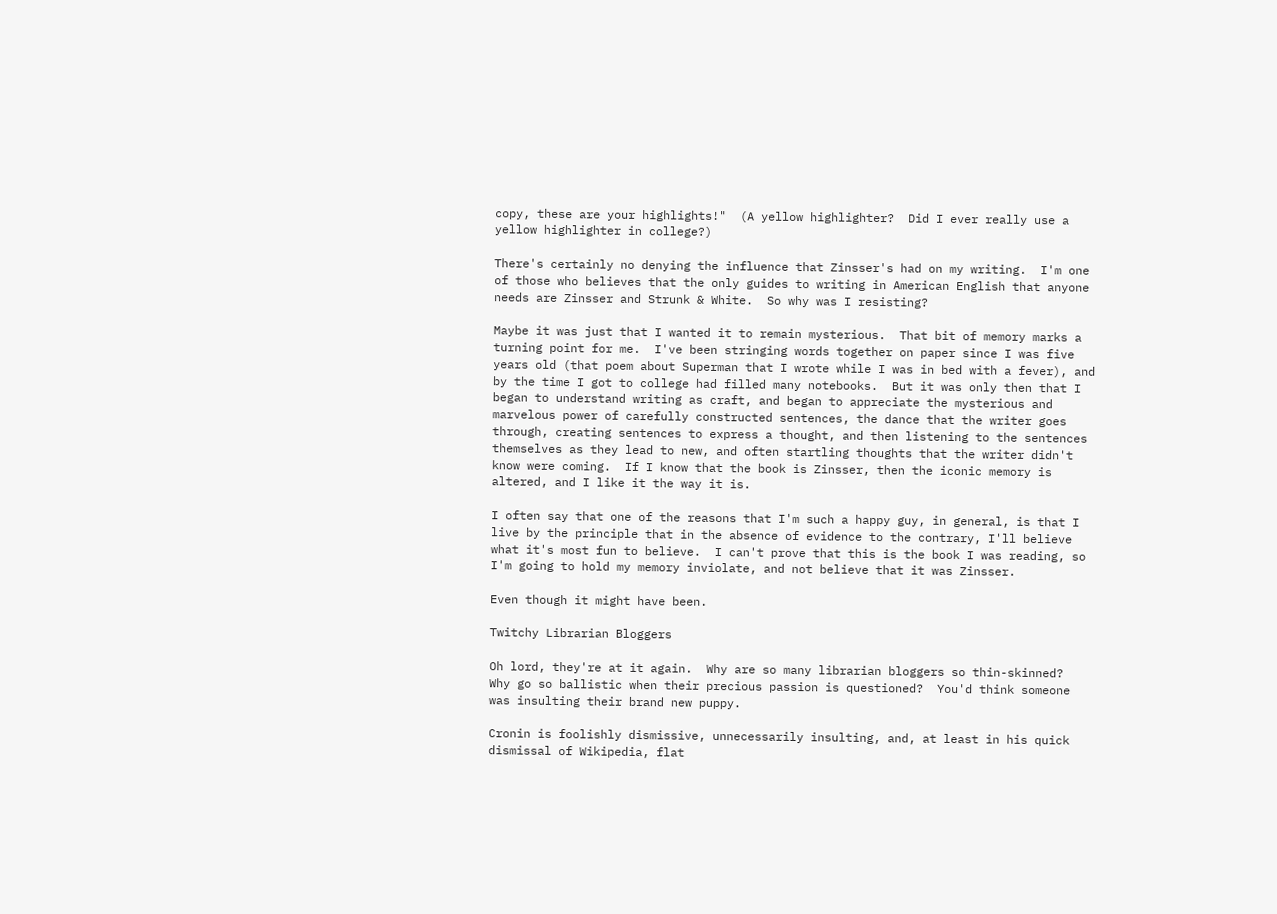copy, these are your highlights!"  (A yellow highlighter?  Did I ever really use a yellow highlighter in college?)

There's certainly no denying the influence that Zinsser's had on my writing.  I'm one of those who believes that the only guides to writing in American English that anyone needs are Zinsser and Strunk & White.  So why was I resisting?

Maybe it was just that I wanted it to remain mysterious.  That bit of memory marks a turning point for me.  I've been stringing words together on paper since I was five years old (that poem about Superman that I wrote while I was in bed with a fever), and by the time I got to college had filled many notebooks.  But it was only then that I began to understand writing as craft, and began to appreciate the mysterious and marvelous power of carefully constructed sentences, the dance that the writer goes through, creating sentences to express a thought, and then listening to the sentences themselves as they lead to new, and often startling thoughts that the writer didn't know were coming.  If I know that the book is Zinsser, then the iconic memory is altered, and I like it the way it is.

I often say that one of the reasons that I'm such a happy guy, in general, is that I live by the principle that in the absence of evidence to the contrary, I'll believe what it's most fun to believe.  I can't prove that this is the book I was reading, so I'm going to hold my memory inviolate, and not believe that it was Zinsser.

Even though it might have been.

Twitchy Librarian Bloggers

Oh lord, they're at it again.  Why are so many librarian bloggers so thin-skinned?  Why go so ballistic when their precious passion is questioned?  You'd think someone was insulting their brand new puppy.

Cronin is foolishly dismissive, unnecessarily insulting, and, at least in his quick dismissal of Wikipedia, flat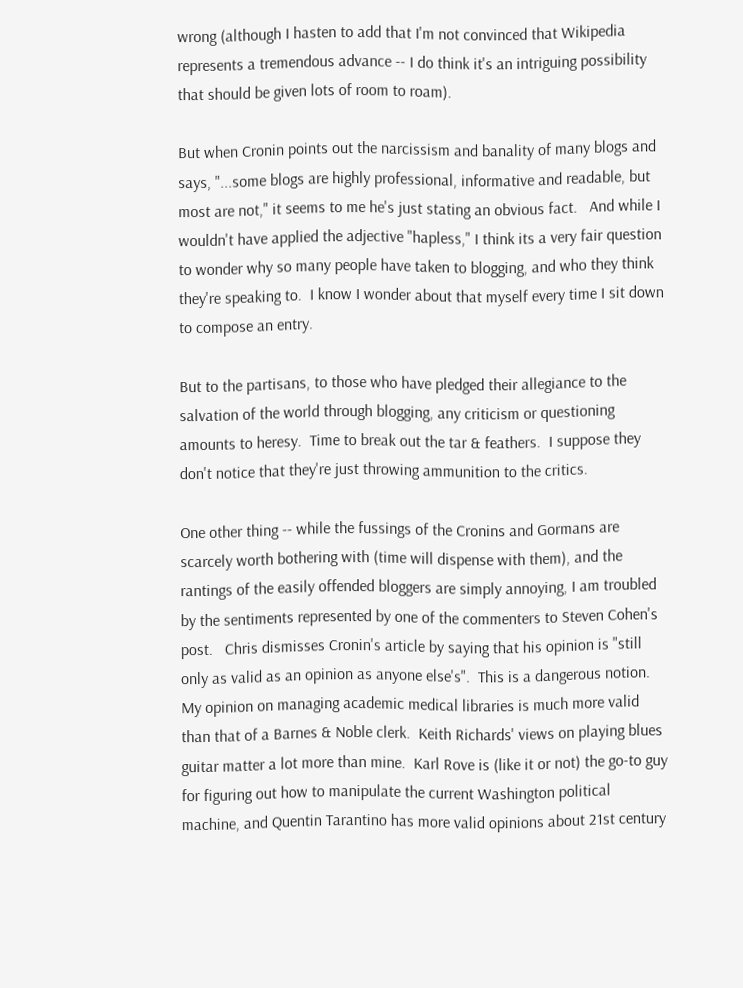wrong (although I hasten to add that I'm not convinced that Wikipedia represents a tremendous advance -- I do think it's an intriguing possibility that should be given lots of room to roam).

But when Cronin points out the narcissism and banality of many blogs and says, "...some blogs are highly professional, informative and readable, but most are not," it seems to me he's just stating an obvious fact.   And while I wouldn't have applied the adjective "hapless," I think its a very fair question to wonder why so many people have taken to blogging, and who they think they're speaking to.  I know I wonder about that myself every time I sit down to compose an entry.

But to the partisans, to those who have pledged their allegiance to the salvation of the world through blogging, any criticism or questioning amounts to heresy.  Time to break out the tar & feathers.  I suppose they don't notice that they're just throwing ammunition to the critics.

One other thing -- while the fussings of the Cronins and Gormans are scarcely worth bothering with (time will dispense with them), and the rantings of the easily offended bloggers are simply annoying, I am troubled by the sentiments represented by one of the commenters to Steven Cohen's post.   Chris dismisses Cronin's article by saying that his opinion is "still only as valid as an opinion as anyone else's".  This is a dangerous notion.   My opinion on managing academic medical libraries is much more valid than that of a Barnes & Noble clerk.  Keith Richards' views on playing blues guitar matter a lot more than mine.  Karl Rove is (like it or not) the go-to guy for figuring out how to manipulate the current Washington political machine, and Quentin Tarantino has more valid opinions about 21st century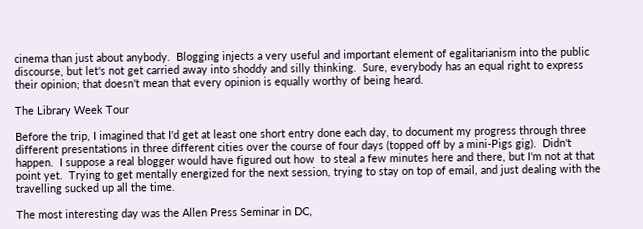cinema than just about anybody.  Blogging injects a very useful and important element of egalitarianism into the public discourse, but let's not get carried away into shoddy and silly thinking.  Sure, everybody has an equal right to express their opinion; that doesn't mean that every opinion is equally worthy of being heard.

The Library Week Tour

Before the trip, I imagined that I'd get at least one short entry done each day, to document my progress through three different presentations in three different cities over the course of four days (topped off by a mini-Pigs gig).  Didn't happen.  I suppose a real blogger would have figured out how  to steal a few minutes here and there, but I'm not at that point yet.  Trying to get mentally energized for the next session, trying to stay on top of email, and just dealing with the travelling sucked up all the time.

The most interesting day was the Allen Press Seminar in DC,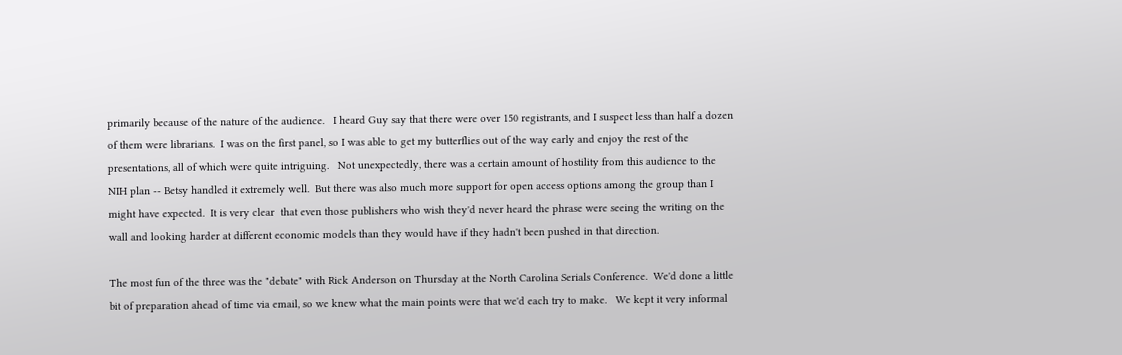primarily because of the nature of the audience.   I heard Guy say that there were over 150 registrants, and I suspect less than half a dozen of them were librarians.  I was on the first panel, so I was able to get my butterflies out of the way early and enjoy the rest of the presentations, all of which were quite intriguing.   Not unexpectedly, there was a certain amount of hostility from this audience to the NIH plan -- Betsy handled it extremely well.  But there was also much more support for open access options among the group than I might have expected.  It is very clear  that even those publishers who wish they'd never heard the phrase were seeing the writing on the wall and looking harder at different economic models than they would have if they hadn't been pushed in that direction.

The most fun of the three was the "debate" with Rick Anderson on Thursday at the North Carolina Serials Conference.  We'd done a little bit of preparation ahead of time via email, so we knew what the main points were that we'd each try to make.   We kept it very informal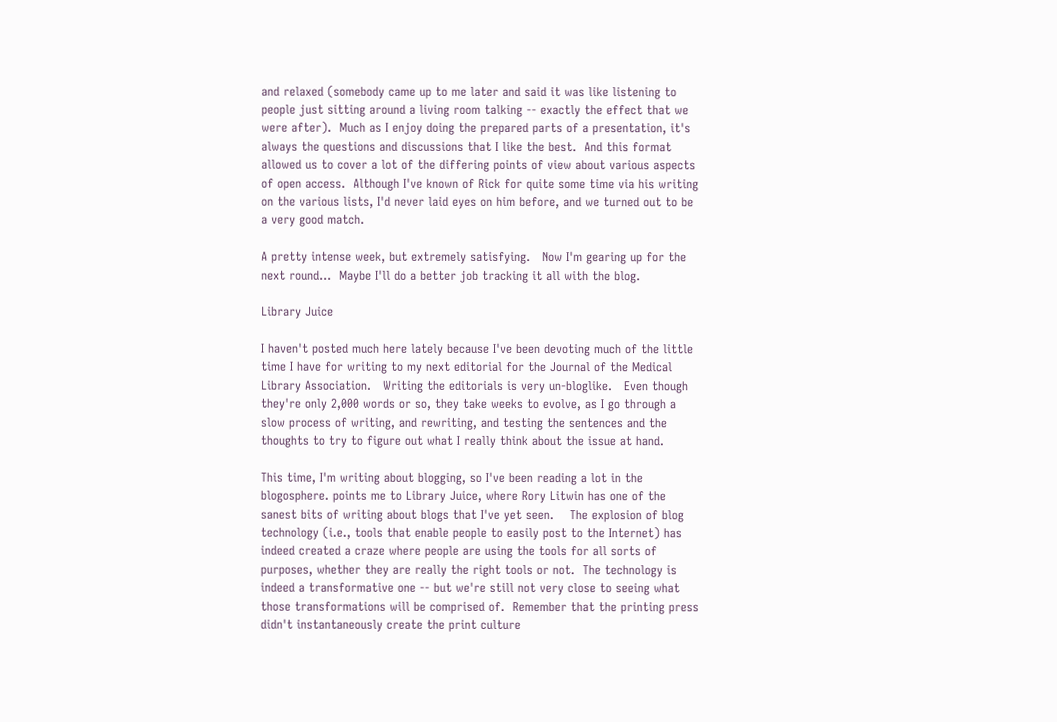and relaxed (somebody came up to me later and said it was like listening to people just sitting around a living room talking -- exactly the effect that we were after).  Much as I enjoy doing the prepared parts of a presentation, it's always the questions and discussions that I like the best.  And this format allowed us to cover a lot of the differing points of view about various aspects of open access.  Although I've known of Rick for quite some time via his writing on the various lists, I'd never laid eyes on him before, and we turned out to be a very good match.

A pretty intense week, but extremely satisfying.   Now I'm gearing up for the next round...  Maybe I'll do a better job tracking it all with the blog.

Library Juice

I haven't posted much here lately because I've been devoting much of the little time I have for writing to my next editorial for the Journal of the Medical Library Association.   Writing the editorials is very un-bloglike.   Even though they're only 2,000 words or so, they take weeks to evolve, as I go through a slow process of writing, and rewriting, and testing the sentences and the thoughts to try to figure out what I really think about the issue at hand.

This time, I'm writing about blogging, so I've been reading a lot in the blogosphere. points me to Library Juice, where Rory Litwin has one of the sanest bits of writing about blogs that I've yet seen.    The explosion of blog technology (i.e., tools that enable people to easily post to the Internet) has indeed created a craze where people are using the tools for all sorts of purposes, whether they are really the right tools or not.  The technology is indeed a transformative one -- but we're still not very close to seeing what those transformations will be comprised of.  Remember that the printing press didn't instantaneously create the print culture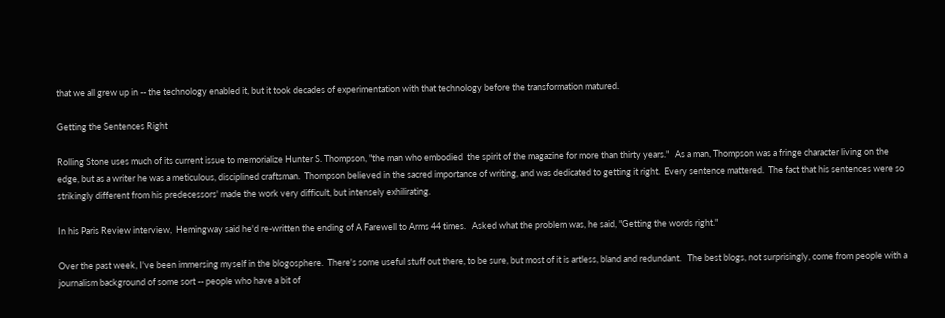that we all grew up in -- the technology enabled it, but it took decades of experimentation with that technology before the transformation matured.

Getting the Sentences Right

Rolling Stone uses much of its current issue to memorialize Hunter S. Thompson, "the man who embodied  the spirit of the magazine for more than thirty years."   As a man, Thompson was a fringe character living on the edge, but as a writer he was a meticulous, disciplined craftsman.  Thompson believed in the sacred importance of writing, and was dedicated to getting it right.  Every sentence mattered.  The fact that his sentences were so strikingly different from his predecessors' made the work very difficult, but intensely exhilirating.

In his Paris Review interview,  Hemingway said he'd re-written the ending of A Farewell to Arms 44 times.   Asked what the problem was, he said, "Getting the words right."

Over the past week, I've been immersing myself in the blogosphere.  There's some useful stuff out there, to be sure, but most of it is artless, bland and redundant.   The best blogs, not surprisingly, come from people with a journalism background of some sort -- people who have a bit of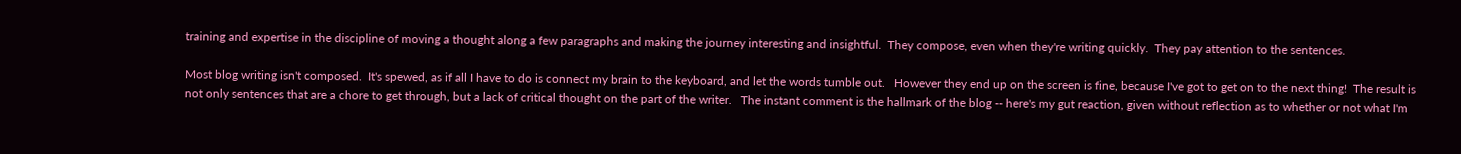training and expertise in the discipline of moving a thought along a few paragraphs and making the journey interesting and insightful.  They compose, even when they're writing quickly.  They pay attention to the sentences.

Most blog writing isn't composed.  It's spewed, as if all I have to do is connect my brain to the keyboard, and let the words tumble out.   However they end up on the screen is fine, because I've got to get on to the next thing!  The result is not only sentences that are a chore to get through, but a lack of critical thought on the part of the writer.   The instant comment is the hallmark of the blog -- here's my gut reaction, given without reflection as to whether or not what I'm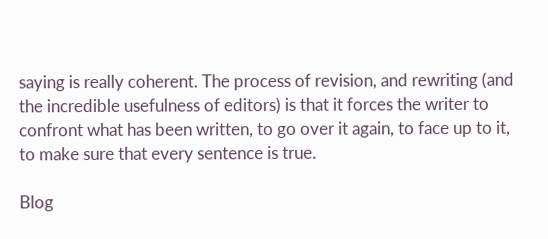saying is really coherent. The process of revision, and rewriting (and the incredible usefulness of editors) is that it forces the writer to confront what has been written, to go over it again, to face up to it, to make sure that every sentence is true.

Blog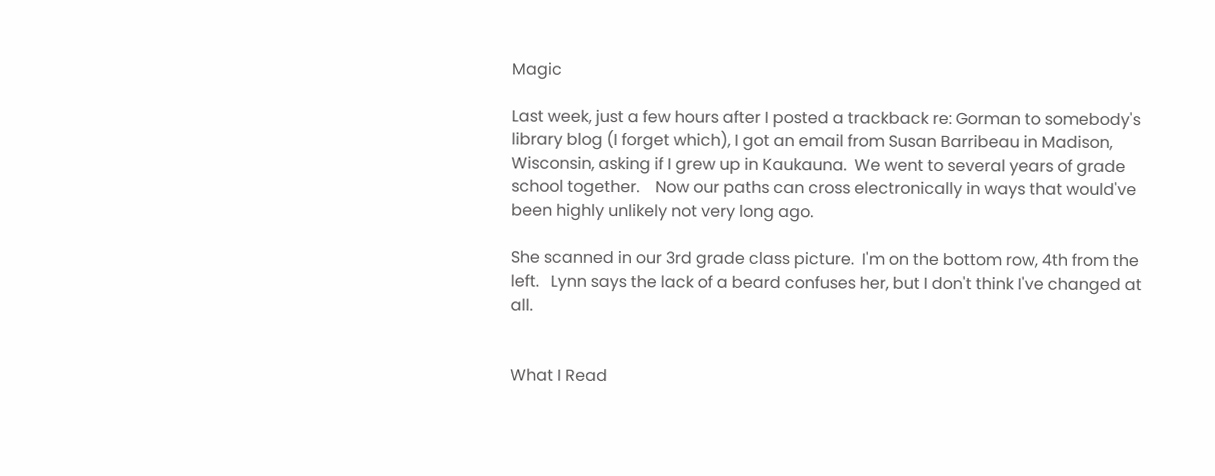Magic

Last week, just a few hours after I posted a trackback re: Gorman to somebody's library blog (I forget which), I got an email from Susan Barribeau in Madison, Wisconsin, asking if I grew up in Kaukauna.  We went to several years of grade school together.    Now our paths can cross electronically in ways that would've been highly unlikely not very long ago.

She scanned in our 3rd grade class picture.  I'm on the bottom row, 4th from the left.   Lynn says the lack of a beard confuses her, but I don't think I've changed at all.


What I Read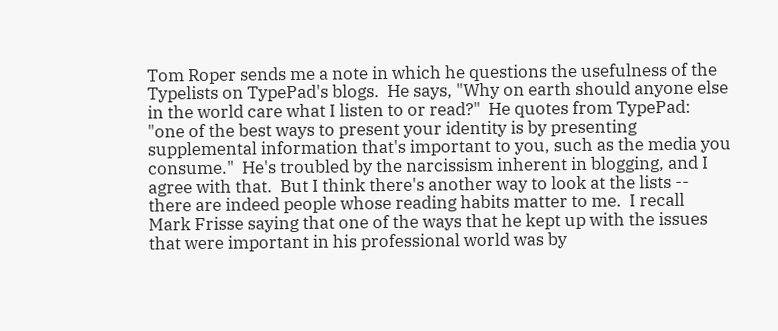Tom Roper sends me a note in which he questions the usefulness of the Typelists on TypePad's blogs.  He says, "Why on earth should anyone else in the world care what I listen to or read?"  He quotes from TypePad: "one of the best ways to present your identity is by presenting supplemental information that's important to you, such as the media you consume."  He's troubled by the narcissism inherent in blogging, and I agree with that.  But I think there's another way to look at the lists -- there are indeed people whose reading habits matter to me.  I recall  Mark Frisse saying that one of the ways that he kept up with the issues that were important in his professional world was by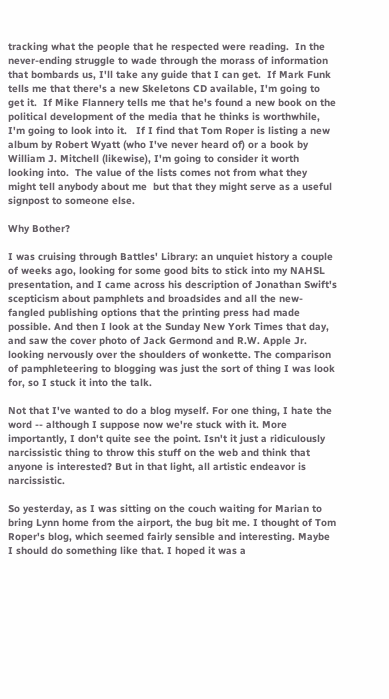tracking what the people that he respected were reading.  In the never-ending struggle to wade through the morass of information that bombards us, I'll take any guide that I can get.  If Mark Funk tells me that there's a new Skeletons CD available, I'm going to get it.  If Mike Flannery tells me that he's found a new book on the political development of the media that he thinks is worthwhile, I'm going to look into it.   If I find that Tom Roper is listing a new album by Robert Wyatt (who I've never heard of) or a book by William J. Mitchell (likewise), I'm going to consider it worth looking into.  The value of the lists comes not from what they might tell anybody about me  but that they might serve as a useful signpost to someone else.

Why Bother?

I was cruising through Battles' Library: an unquiet history a couple of weeks ago, looking for some good bits to stick into my NAHSL presentation, and I came across his description of Jonathan Swift's scepticism about pamphlets and broadsides and all the new-fangled publishing options that the printing press had made possible. And then I look at the Sunday New York Times that day, and saw the cover photo of Jack Germond and R.W. Apple Jr. looking nervously over the shoulders of wonkette. The comparison of pamphleteering to blogging was just the sort of thing I was look for, so I stuck it into the talk.

Not that I've wanted to do a blog myself. For one thing, I hate the word -- although I suppose now we're stuck with it. More importantly, I don't quite see the point. Isn't it just a ridiculously narcissistic thing to throw this stuff on the web and think that anyone is interested? But in that light, all artistic endeavor is narcissistic.

So yesterday, as I was sitting on the couch waiting for Marian to bring Lynn home from the airport, the bug bit me. I thought of Tom Roper's blog, which seemed fairly sensible and interesting. Maybe I should do something like that. I hoped it was a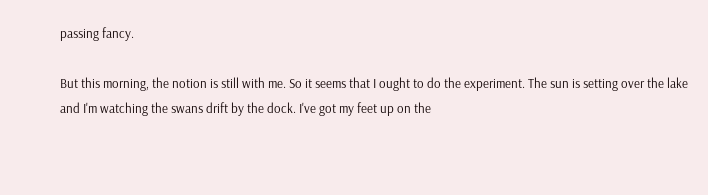passing fancy.

But this morning, the notion is still with me. So it seems that I ought to do the experiment. The sun is setting over the lake and I'm watching the swans drift by the dock. I've got my feet up on the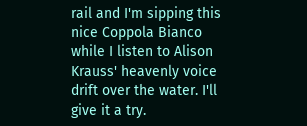rail and I'm sipping this nice Coppola Bianco while I listen to Alison Krauss' heavenly voice drift over the water. I'll give it a try.